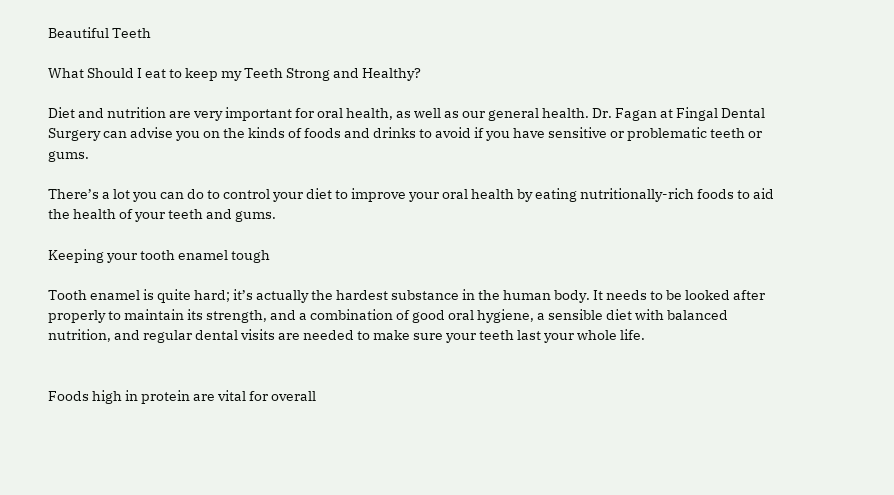Beautiful Teeth

What Should I eat to keep my Teeth Strong and Healthy?

Diet and nutrition are very important for oral health, as well as our general health. Dr. Fagan at Fingal Dental Surgery can advise you on the kinds of foods and drinks to avoid if you have sensitive or problematic teeth or gums.

There’s a lot you can do to control your diet to improve your oral health by eating nutritionally-rich foods to aid the health of your teeth and gums.

Keeping your tooth enamel tough

Tooth enamel is quite hard; it’s actually the hardest substance in the human body. It needs to be looked after properly to maintain its strength, and a combination of good oral hygiene, a sensible diet with balanced nutrition, and regular dental visits are needed to make sure your teeth last your whole life.


Foods high in protein are vital for overall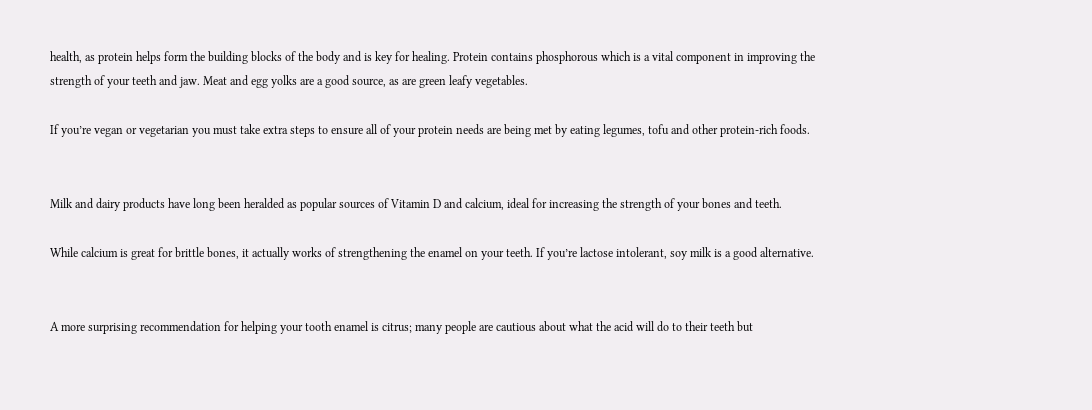health, as protein helps form the building blocks of the body and is key for healing. Protein contains phosphorous which is a vital component in improving the strength of your teeth and jaw. Meat and egg yolks are a good source, as are green leafy vegetables.

If you’re vegan or vegetarian you must take extra steps to ensure all of your protein needs are being met by eating legumes, tofu and other protein-rich foods.


Milk and dairy products have long been heralded as popular sources of Vitamin D and calcium, ideal for increasing the strength of your bones and teeth.

While calcium is great for brittle bones, it actually works of strengthening the enamel on your teeth. If you’re lactose intolerant, soy milk is a good alternative.


A more surprising recommendation for helping your tooth enamel is citrus; many people are cautious about what the acid will do to their teeth but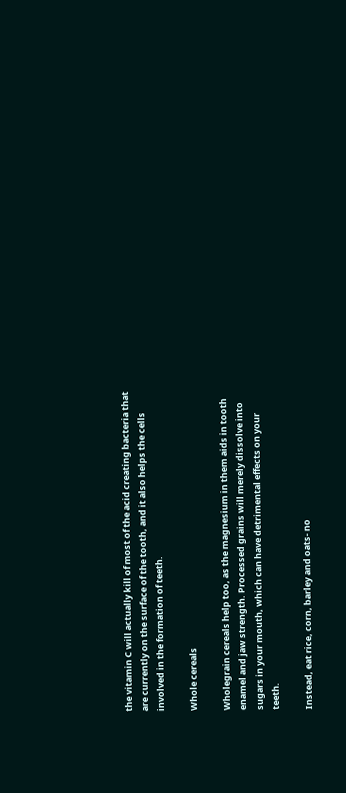the vitamin C will actually kill of most of the acid creating bacteria that are currently on the surface of the tooth, and it also helps the cells involved in the formation of teeth.

Whole cereals

Wholegrain cereals help too, as the magnesium in them aids in tooth enamel and jaw strength. Processed grains will merely dissolve into sugars in your mouth, which can have detrimental effects on your teeth.

Instead, eat rice, corn, barley and oats- no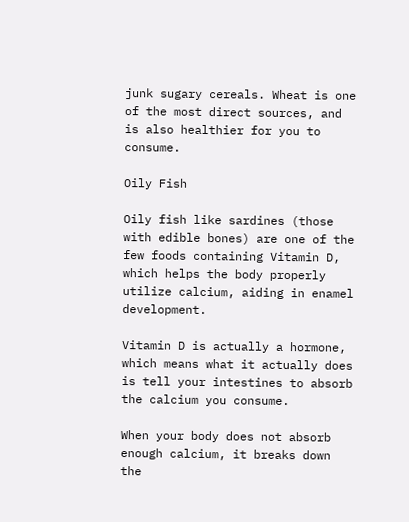junk sugary cereals. Wheat is one of the most direct sources, and is also healthier for you to consume.

Oily Fish

Oily fish like sardines (those with edible bones) are one of the few foods containing Vitamin D, which helps the body properly utilize calcium, aiding in enamel development.

Vitamin D is actually a hormone, which means what it actually does is tell your intestines to absorb the calcium you consume.

When your body does not absorb enough calcium, it breaks down the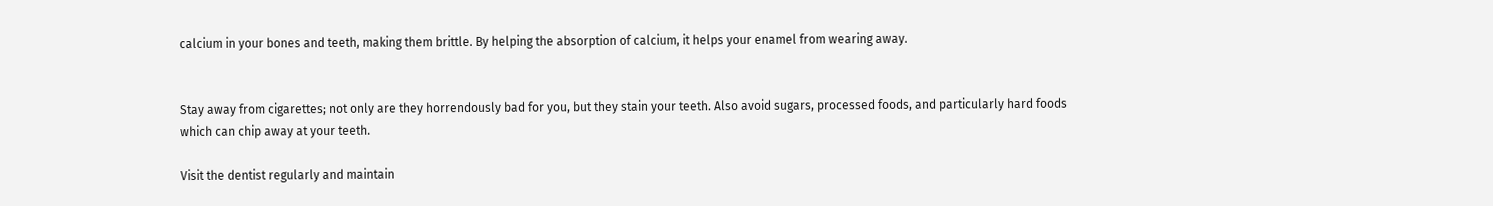calcium in your bones and teeth, making them brittle. By helping the absorption of calcium, it helps your enamel from wearing away.


Stay away from cigarettes; not only are they horrendously bad for you, but they stain your teeth. Also avoid sugars, processed foods, and particularly hard foods which can chip away at your teeth.

Visit the dentist regularly and maintain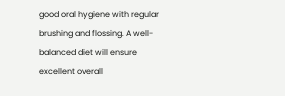good oral hygiene with regular brushing and flossing. A well-balanced diet will ensure excellent overall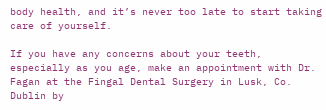body health, and it’s never too late to start taking care of yourself.

If you have any concerns about your teeth, especially as you age, make an appointment with Dr. Fagan at the Fingal Dental Surgery in Lusk, Co. Dublin by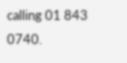calling 01 843 0740.